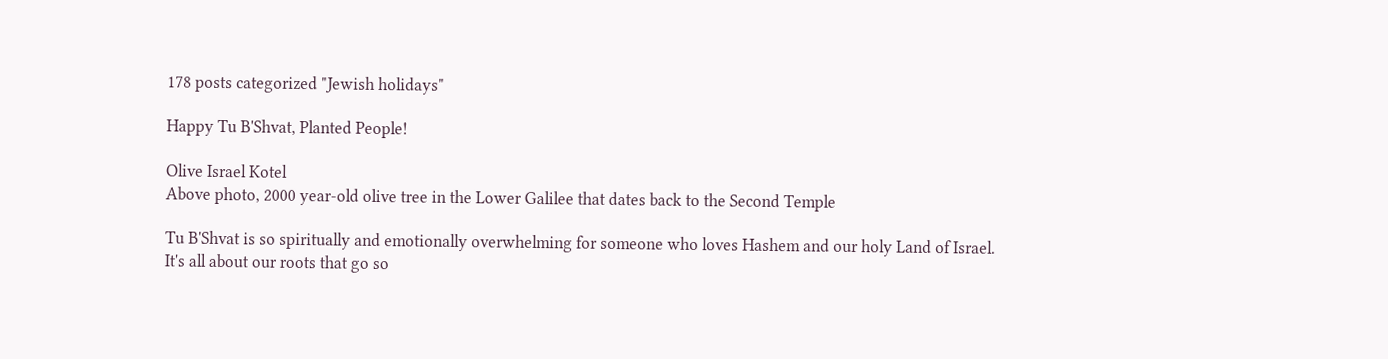178 posts categorized "Jewish holidays"

Happy Tu B'Shvat, Planted People!

Olive Israel Kotel
Above photo, 2000 year-old olive tree in the Lower Galilee that dates back to the Second Temple

Tu B'Shvat is so spiritually and emotionally overwhelming for someone who loves Hashem and our holy Land of Israel. It's all about our roots that go so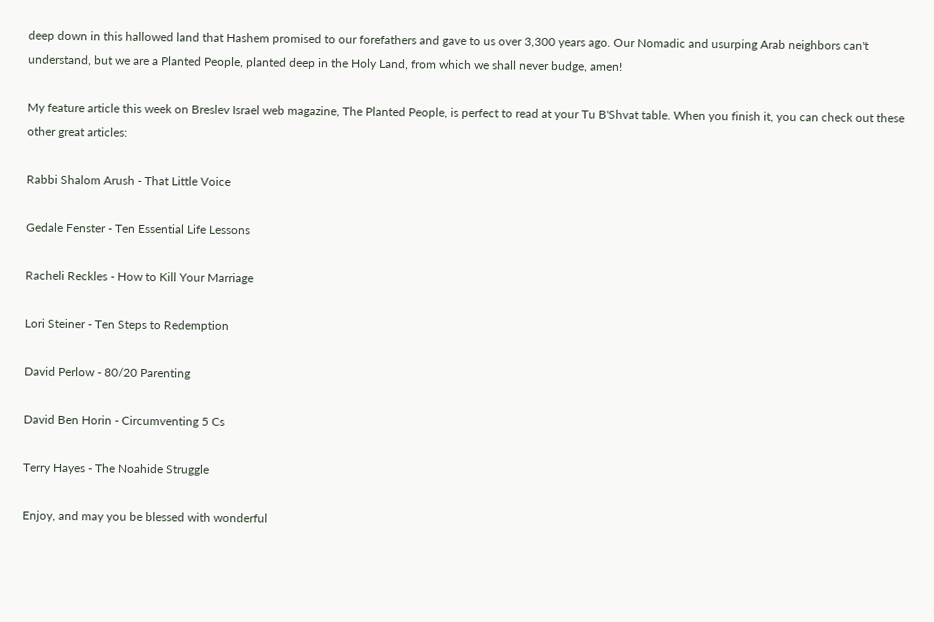deep down in this hallowed land that Hashem promised to our forefathers and gave to us over 3,300 years ago. Our Nomadic and usurping Arab neighbors can't understand, but we are a Planted People, planted deep in the Holy Land, from which we shall never budge, amen!

My feature article this week on Breslev Israel web magazine, The Planted People, is perfect to read at your Tu B'Shvat table. When you finish it, you can check out these other great articles:

Rabbi Shalom Arush - That Little Voice

Gedale Fenster - Ten Essential Life Lessons

Racheli Reckles - How to Kill Your Marriage

Lori Steiner - Ten Steps to Redemption

David Perlow - 80/20 Parenting

David Ben Horin - Circumventing 5 Cs

Terry Hayes - The Noahide Struggle

Enjoy, and may you be blessed with wonderful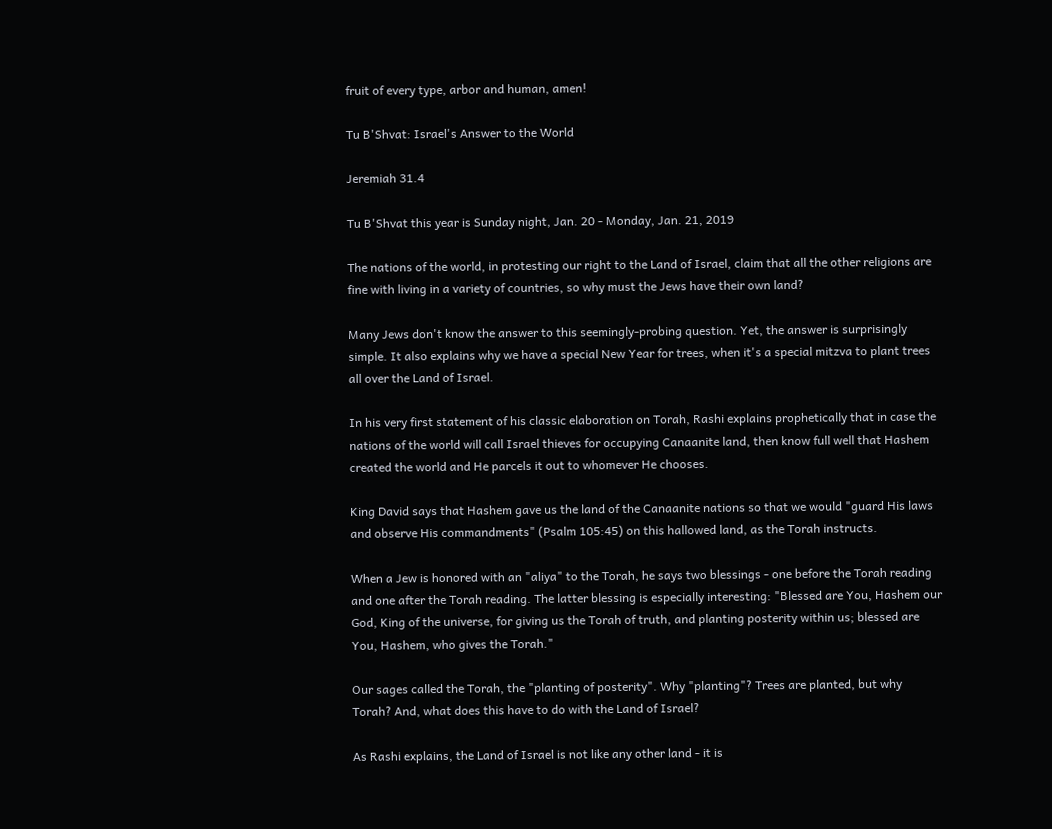fruit of every type, arbor and human, amen!

Tu B'Shvat: Israel's Answer to the World

Jeremiah 31.4

Tu B'Shvat this year is Sunday night, Jan. 20 - Monday, Jan. 21, 2019

The nations of the world, in protesting our right to the Land of Israel, claim that all the other religions are fine with living in a variety of countries, so why must the Jews have their own land?

Many Jews don't know the answer to this seemingly-probing question. Yet, the answer is surprisingly simple. It also explains why we have a special New Year for trees, when it's a special mitzva to plant trees all over the Land of Israel.

In his very first statement of his classic elaboration on Torah, Rashi explains prophetically that in case the nations of the world will call Israel thieves for occupying Canaanite land, then know full well that Hashem created the world and He parcels it out to whomever He chooses.

King David says that Hashem gave us the land of the Canaanite nations so that we would "guard His laws and observe His commandments" (Psalm 105:45) on this hallowed land, as the Torah instructs.

When a Jew is honored with an "aliya" to the Torah, he says two blessings - one before the Torah reading and one after the Torah reading. The latter blessing is especially interesting: "Blessed are You, Hashem our God, King of the universe, for giving us the Torah of truth, and planting posterity within us; blessed are You, Hashem, who gives the Torah."

Our sages called the Torah, the "planting of posterity". Why "planting"? Trees are planted, but why Torah? And, what does this have to do with the Land of Israel?

As Rashi explains, the Land of Israel is not like any other land - it is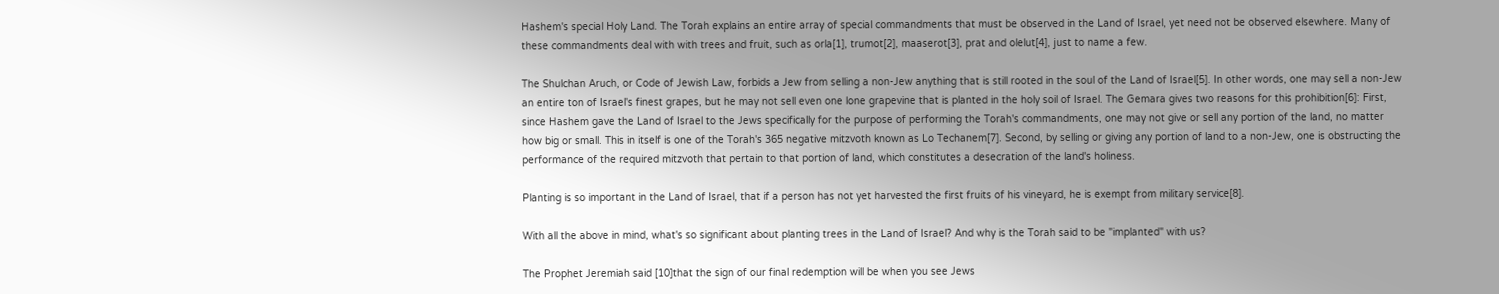Hashem's special Holy Land. The Torah explains an entire array of special commandments that must be observed in the Land of Israel, yet need not be observed elsewhere. Many of these commandments deal with with trees and fruit, such as orla[1], trumot[2], maaserot[3], prat and olelut[4], just to name a few.

The Shulchan Aruch, or Code of Jewish Law, forbids a Jew from selling a non-Jew anything that is still rooted in the soul of the Land of Israel[5]. In other words, one may sell a non-Jew an entire ton of Israel's finest grapes, but he may not sell even one lone grapevine that is planted in the holy soil of Israel. The Gemara gives two reasons for this prohibition[6]: First, since Hashem gave the Land of Israel to the Jews specifically for the purpose of performing the Torah's commandments, one may not give or sell any portion of the land, no matter how big or small. This in itself is one of the Torah's 365 negative mitzvoth known as Lo Techanem[7]. Second, by selling or giving any portion of land to a non-Jew, one is obstructing the performance of the required mitzvoth that pertain to that portion of land, which constitutes a desecration of the land's holiness.

Planting is so important in the Land of Israel, that if a person has not yet harvested the first fruits of his vineyard, he is exempt from military service[8].

With all the above in mind, what's so significant about planting trees in the Land of Israel? And why is the Torah said to be "implanted" with us?

The Prophet Jeremiah said [10]that the sign of our final redemption will be when you see Jews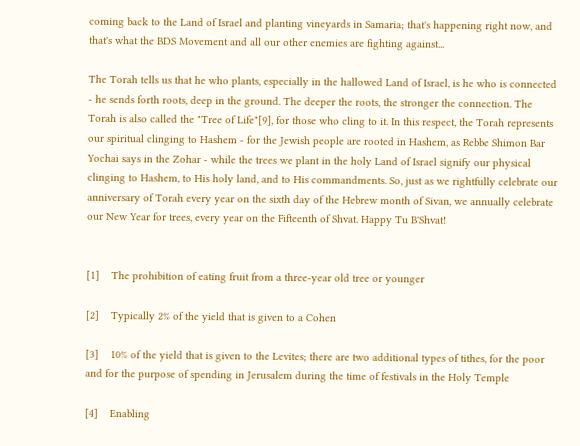coming back to the Land of Israel and planting vineyards in Samaria; that's happening right now, and that's what the BDS Movement and all our other enemies are fighting against...

The Torah tells us that he who plants, especially in the hallowed Land of Israel, is he who is connected - he sends forth roots, deep in the ground. The deeper the roots, the stronger the connection. The Torah is also called the "Tree of Life"[9], for those who cling to it. In this respect, the Torah represents our spiritual clinging to Hashem - for the Jewish people are rooted in Hashem, as Rebbe Shimon Bar Yochai says in the Zohar - while the trees we plant in the holy Land of Israel signify our physical clinging to Hashem, to His holy land, and to His commandments. So, just as we rightfully celebrate our anniversary of Torah every year on the sixth day of the Hebrew month of Sivan, we annually celebrate our New Year for trees, every year on the Fifteenth of Shvat. Happy Tu B'Shvat!


[1]    The prohibition of eating fruit from a three-year old tree or younger

[2]    Typically 2% of the yield that is given to a Cohen

[3]    10% of the yield that is given to the Levites; there are two additional types of tithes, for the poor and for the purpose of spending in Jerusalem during the time of festivals in the Holy Temple

[4]    Enabling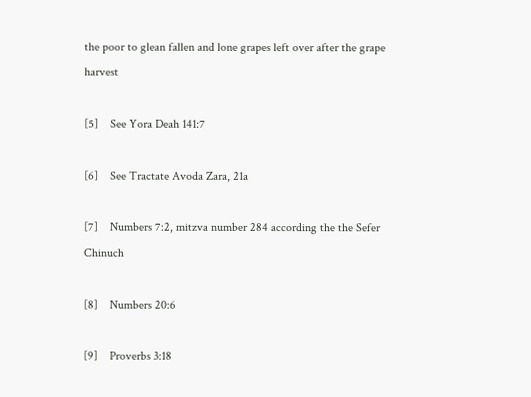the poor to glean fallen and lone grapes left over after the grape harvest

[5]    See Yora Deah 141:7

[6]    See Tractate Avoda Zara, 21a

[7]    Numbers 7:2, mitzva number 284 according the the Sefer Chinuch

[8]    Numbers 20:6

[9]    Proverbs 3:18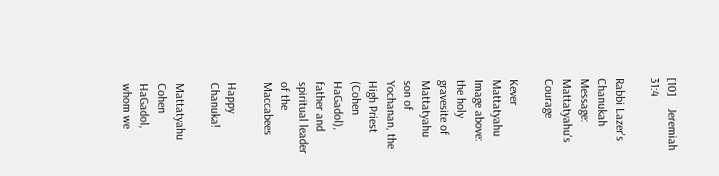[10]    Jeremiah 31:4

Rabbi Lazer's Chanukah Message: Mattatyahu's Courage

Kever Mattatyahu
Image above: the holy gravesite of Mattatyahu son of Yochanan, the High Priest (Cohen HaGadol), father and spiritual leader of the Maccabees

Happy Chanuka!

Mattatyahu Cohen HaGadol, whom we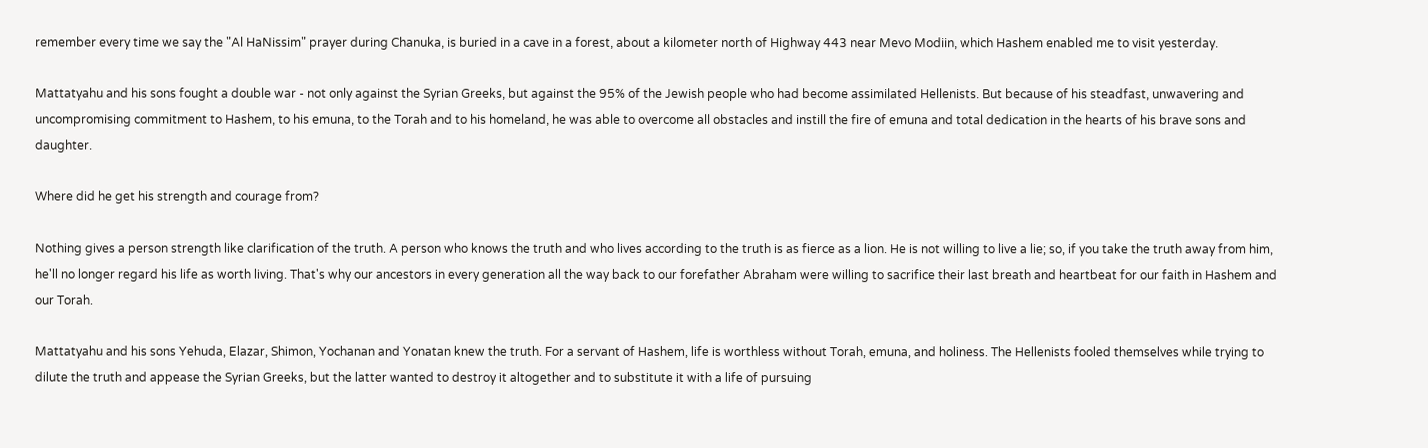remember every time we say the "Al HaNissim" prayer during Chanuka, is buried in a cave in a forest, about a kilometer north of Highway 443 near Mevo Modiin, which Hashem enabled me to visit yesterday.

Mattatyahu and his sons fought a double war - not only against the Syrian Greeks, but against the 95% of the Jewish people who had become assimilated Hellenists. But because of his steadfast, unwavering and uncompromising commitment to Hashem, to his emuna, to the Torah and to his homeland, he was able to overcome all obstacles and instill the fire of emuna and total dedication in the hearts of his brave sons and daughter.

Where did he get his strength and courage from?

Nothing gives a person strength like clarification of the truth. A person who knows the truth and who lives according to the truth is as fierce as a lion. He is not willing to live a lie; so, if you take the truth away from him, he'll no longer regard his life as worth living. That's why our ancestors in every generation all the way back to our forefather Abraham were willing to sacrifice their last breath and heartbeat for our faith in Hashem and our Torah.

Mattatyahu and his sons Yehuda, Elazar, Shimon, Yochanan and Yonatan knew the truth. For a servant of Hashem, life is worthless without Torah, emuna, and holiness. The Hellenists fooled themselves while trying to dilute the truth and appease the Syrian Greeks, but the latter wanted to destroy it altogether and to substitute it with a life of pursuing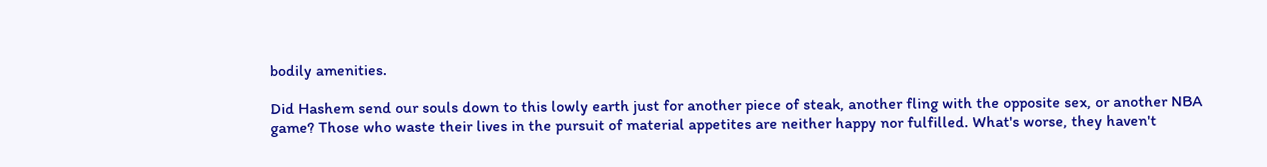bodily amenities.

Did Hashem send our souls down to this lowly earth just for another piece of steak, another fling with the opposite sex, or another NBA game? Those who waste their lives in the pursuit of material appetites are neither happy nor fulfilled. What's worse, they haven't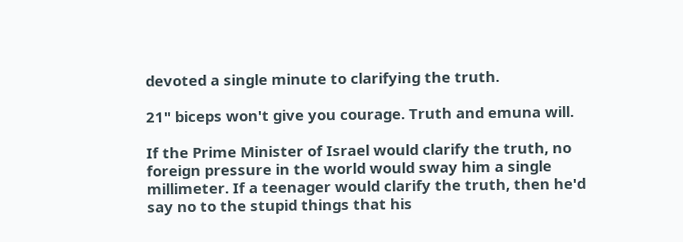devoted a single minute to clarifying the truth.

21" biceps won't give you courage. Truth and emuna will.

If the Prime Minister of Israel would clarify the truth, no foreign pressure in the world would sway him a single millimeter. If a teenager would clarify the truth, then he'd say no to the stupid things that his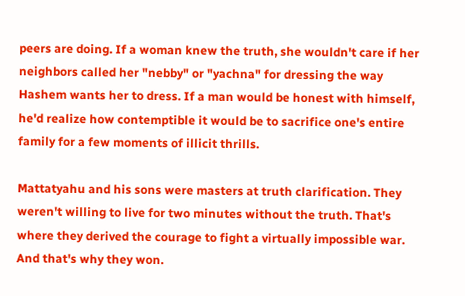peers are doing. If a woman knew the truth, she wouldn't care if her neighbors called her "nebby" or "yachna" for dressing the way Hashem wants her to dress. If a man would be honest with himself, he'd realize how contemptible it would be to sacrifice one's entire family for a few moments of illicit thrills.

Mattatyahu and his sons were masters at truth clarification. They weren't willing to live for two minutes without the truth. That's where they derived the courage to fight a virtually impossible war. And that's why they won.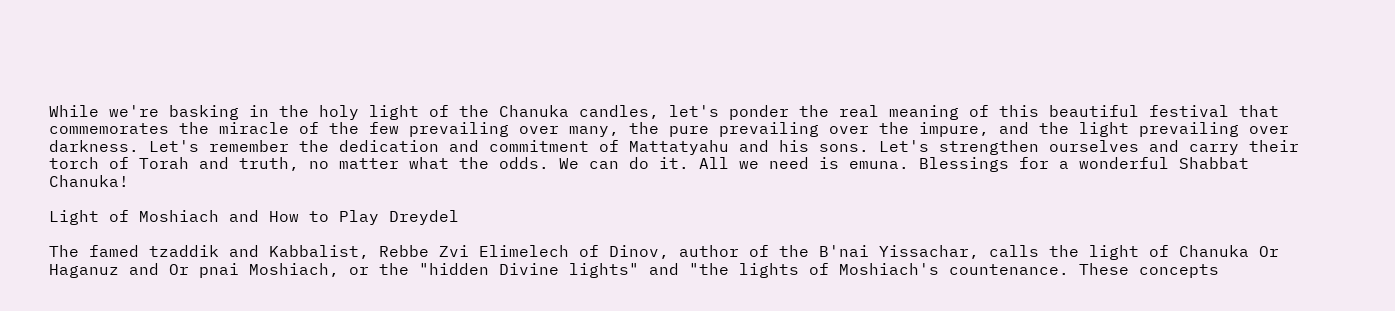While we're basking in the holy light of the Chanuka candles, let's ponder the real meaning of this beautiful festival that commemorates the miracle of the few prevailing over many, the pure prevailing over the impure, and the light prevailing over darkness. Let's remember the dedication and commitment of Mattatyahu and his sons. Let's strengthen ourselves and carry their torch of Torah and truth, no matter what the odds. We can do it. All we need is emuna. Blessings for a wonderful Shabbat Chanuka!

Light of Moshiach and How to Play Dreydel

The famed tzaddik and Kabbalist, Rebbe Zvi Elimelech of Dinov, author of the B'nai Yissachar, calls the light of Chanuka Or Haganuz and Or pnai Moshiach, or the "hidden Divine lights" and "the lights of Moshiach's countenance. These concepts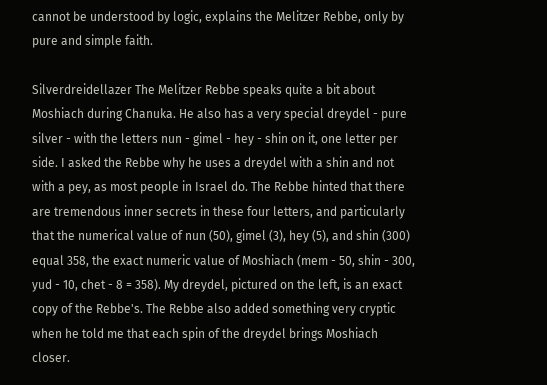cannot be understood by logic, explains the Melitzer Rebbe, only by pure and simple faith.

Silverdreidellazer The Melitzer Rebbe speaks quite a bit about Moshiach during Chanuka. He also has a very special dreydel - pure silver - with the letters nun - gimel - hey - shin on it, one letter per side. I asked the Rebbe why he uses a dreydel with a shin and not with a pey, as most people in Israel do. The Rebbe hinted that there are tremendous inner secrets in these four letters, and particularly that the numerical value of nun (50), gimel (3), hey (5), and shin (300) equal 358, the exact numeric value of Moshiach (mem - 50, shin - 300, yud - 10, chet - 8 = 358). My dreydel, pictured on the left, is an exact copy of the Rebbe's. The Rebbe also added something very cryptic when he told me that each spin of the dreydel brings Moshiach closer.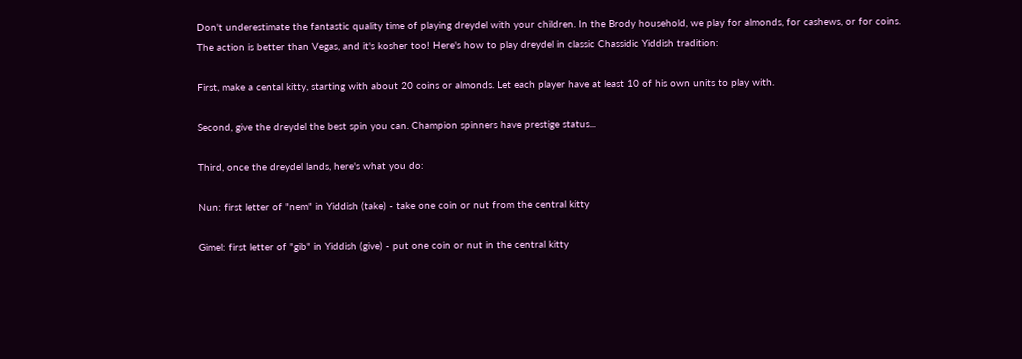Don't underestimate the fantastic quality time of playing dreydel with your children. In the Brody household, we play for almonds, for cashews, or for coins. The action is better than Vegas, and it's kosher too! Here's how to play dreydel in classic Chassidic Yiddish tradition:

First, make a cental kitty, starting with about 20 coins or almonds. Let each player have at least 10 of his own units to play with.

Second, give the dreydel the best spin you can. Champion spinners have prestige status...

Third, once the dreydel lands, here's what you do:

Nun: first letter of "nem" in Yiddish (take) - take one coin or nut from the central kitty

Gimel: first letter of "gib" in Yiddish (give) - put one coin or nut in the central kitty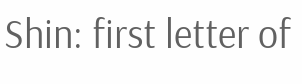Shin: first letter of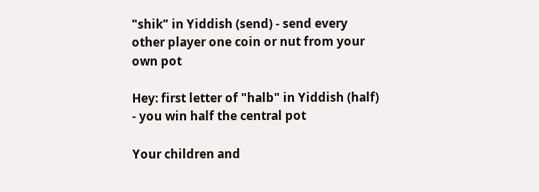"shik" in Yiddish (send) - send every other player one coin or nut from your own pot

Hey: first letter of "halb" in Yiddish (half) - you win half the central pot

Your children and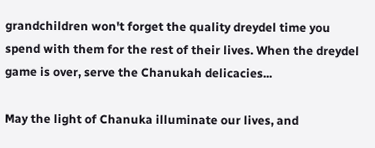grandchildren won't forget the quality dreydel time you spend with them for the rest of their lives. When the dreydel game is over, serve the Chanukah delicacies...

May the light of Chanuka illuminate our lives, and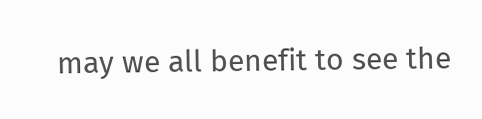may we all benefit to see the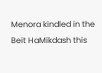Menora kindled in the Beit HaMikdash this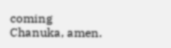coming Chanuka, amen.